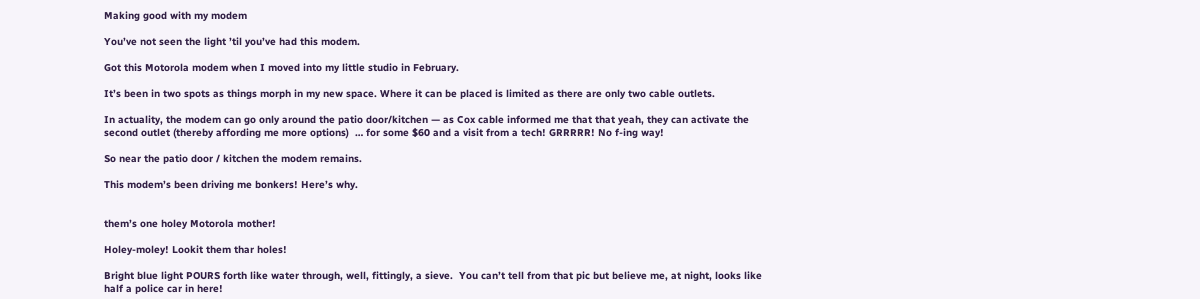Making good with my modem

You’ve not seen the light ’til you’ve had this modem.

Got this Motorola modem when I moved into my little studio in February.

It’s been in two spots as things morph in my new space. Where it can be placed is limited as there are only two cable outlets.

In actuality, the modem can go only around the patio door/kitchen — as Cox cable informed me that that yeah, they can activate the second outlet (thereby affording me more options)  … for some $60 and a visit from a tech! GRRRRR! No f-ing way!

So near the patio door / kitchen the modem remains.

This modem’s been driving me bonkers! Here’s why.


them’s one holey Motorola mother!

Holey-moley! Lookit them thar holes!

Bright blue light POURS forth like water through, well, fittingly, a sieve.  You can’t tell from that pic but believe me, at night, looks like half a police car in here!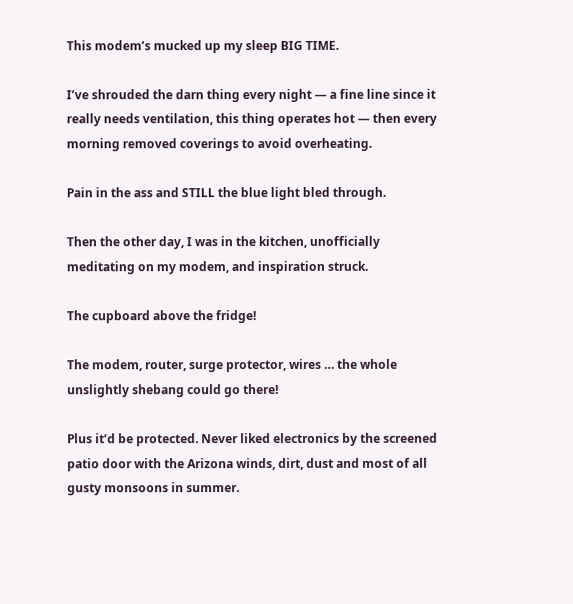This modem’s mucked up my sleep BIG TIME.

I’ve shrouded the darn thing every night — a fine line since it really needs ventilation, this thing operates hot — then every morning removed coverings to avoid overheating.

Pain in the ass and STILL the blue light bled through.

Then the other day, I was in the kitchen, unofficially meditating on my modem, and inspiration struck.

The cupboard above the fridge!

The modem, router, surge protector, wires … the whole unslightly shebang could go there!

Plus it’d be protected. Never liked electronics by the screened patio door with the Arizona winds, dirt, dust and most of all gusty monsoons in summer.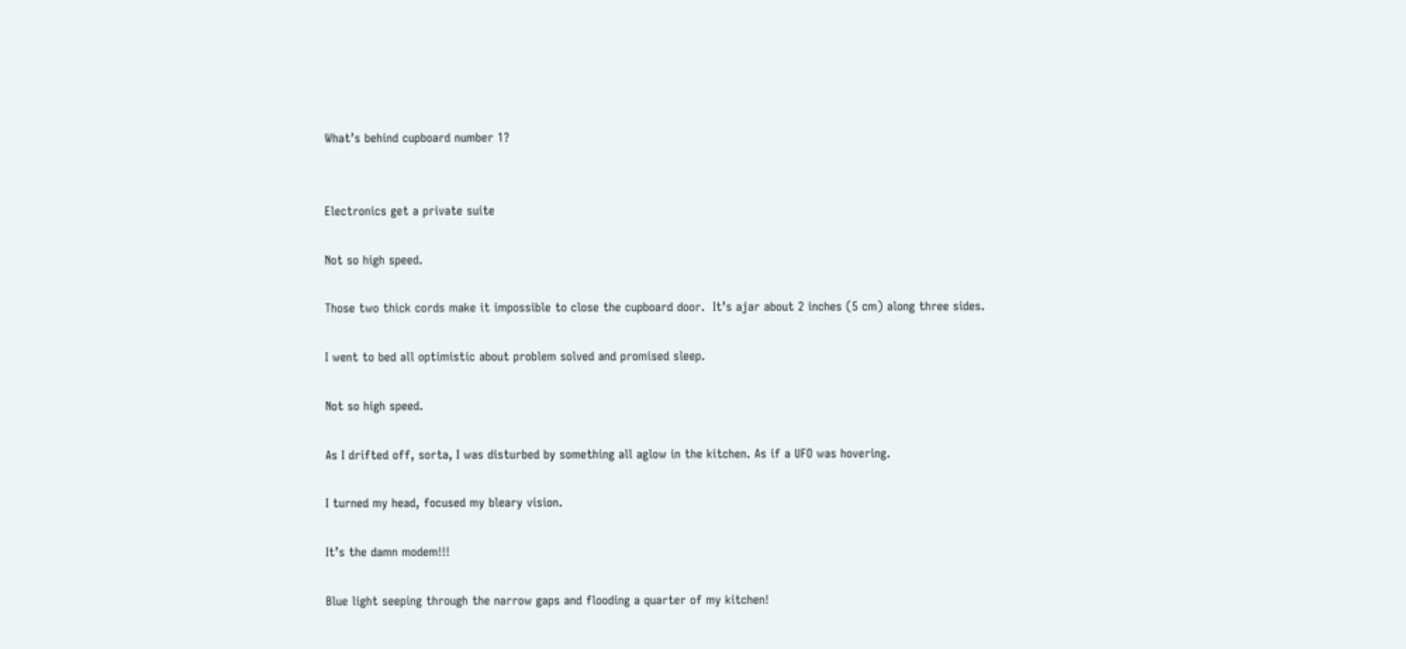What’s behind cupboard number 1?


Electronics get a private suite

Not so high speed.

Those two thick cords make it impossible to close the cupboard door.  It’s ajar about 2 inches (5 cm) along three sides.

I went to bed all optimistic about problem solved and promised sleep.

Not so high speed.

As I drifted off, sorta, I was disturbed by something all aglow in the kitchen. As if a UFO was hovering.

I turned my head, focused my bleary vision.

It’s the damn modem!!!

Blue light seeping through the narrow gaps and flooding a quarter of my kitchen!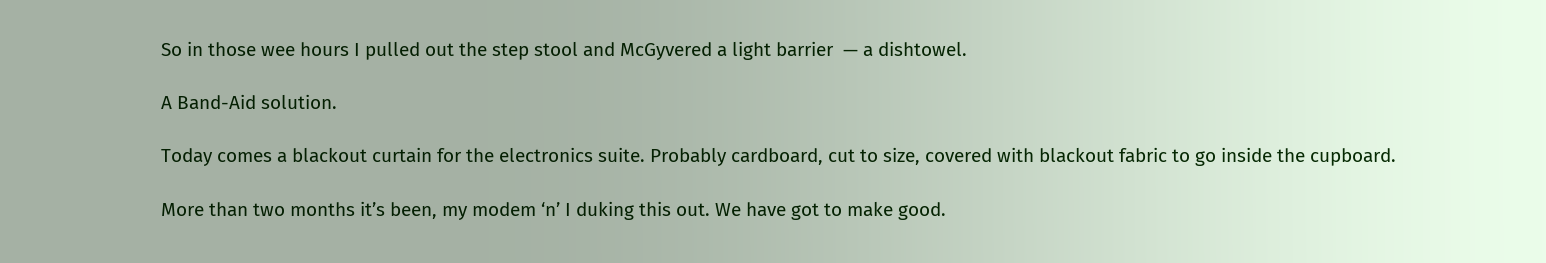So in those wee hours I pulled out the step stool and McGyvered a light barrier  — a dishtowel.

A Band-Aid solution.

Today comes a blackout curtain for the electronics suite. Probably cardboard, cut to size, covered with blackout fabric to go inside the cupboard.

More than two months it’s been, my modem ‘n’ I duking this out. We have got to make good.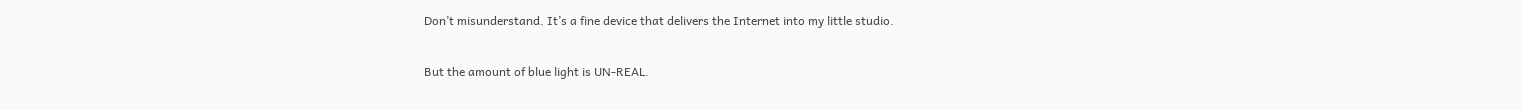Don’t misunderstand. It’s a fine device that delivers the Internet into my little studio.

But the amount of blue light is UN-REAL.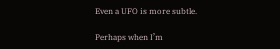Even a UFO is more subtle.

Perhaps when I’m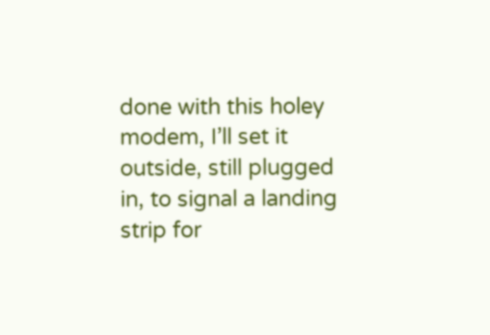done with this holey modem, I’ll set it outside, still plugged in, to signal a landing strip for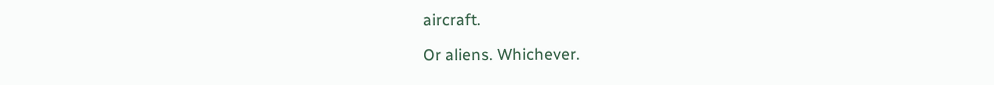aircraft.

Or aliens. Whichever.